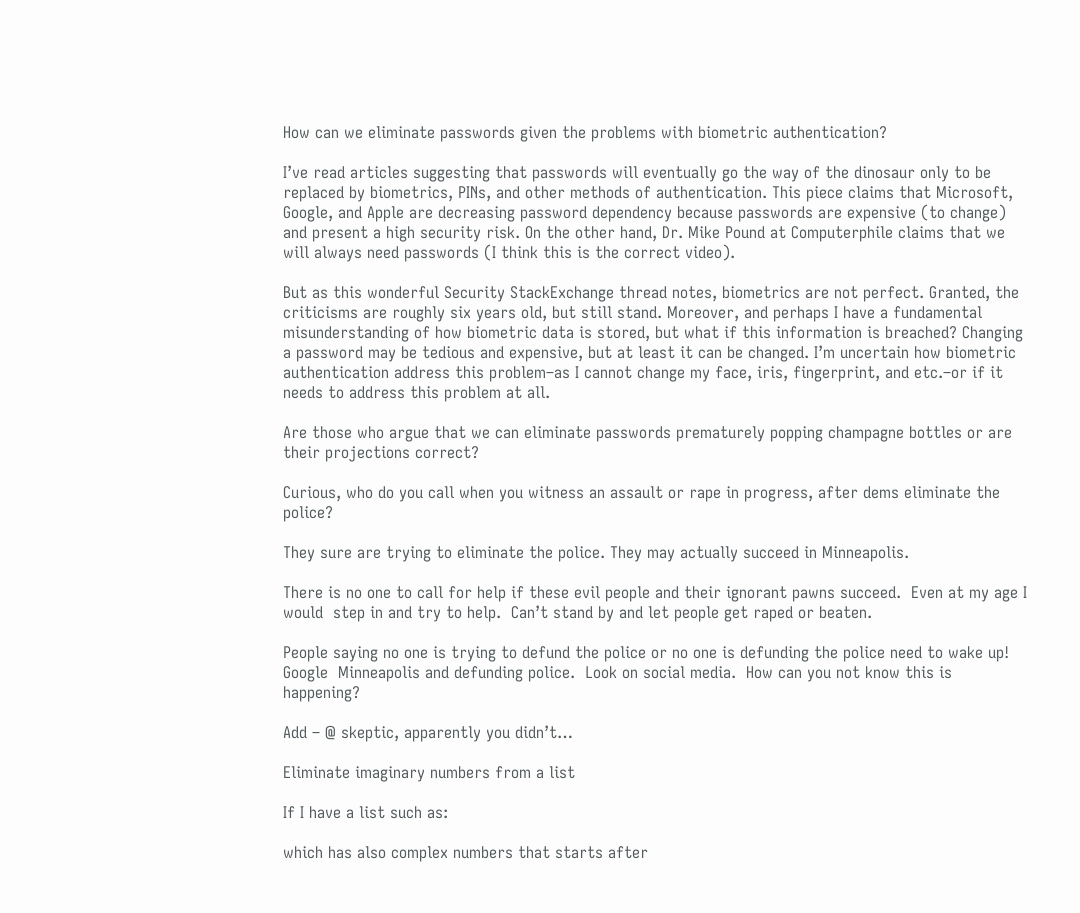How can we eliminate passwords given the problems with biometric authentication?

I’ve read articles suggesting that passwords will eventually go the way of the dinosaur only to be replaced by biometrics, PINs, and other methods of authentication. This piece claims that Microsoft, Google, and Apple are decreasing password dependency because passwords are expensive (to change) and present a high security risk. On the other hand, Dr. Mike Pound at Computerphile claims that we will always need passwords (I think this is the correct video).

But as this wonderful Security StackExchange thread notes, biometrics are not perfect. Granted, the criticisms are roughly six years old, but still stand. Moreover, and perhaps I have a fundamental misunderstanding of how biometric data is stored, but what if this information is breached? Changing a password may be tedious and expensive, but at least it can be changed. I’m uncertain how biometric authentication address this problem–as I cannot change my face, iris, fingerprint, and etc.–or if it needs to address this problem at all.

Are those who argue that we can eliminate passwords prematurely popping champagne bottles or are their projections correct?

Curious, who do you call when you witness an assault or rape in progress, after dems eliminate the police?

They sure are trying to eliminate the police. They may actually succeed in Minneapolis.

There is no one to call for help if these evil people and their ignorant pawns succeed.  Even at my age I would  step in and try to help.  Can’t stand by and let people get raped or beaten.

People saying no one is trying to defund the police or no one is defunding the police need to wake up!  Google  Minneapolis and defunding police.  Look on social media.  How can you not know this is happening?

Add – @ skeptic, apparently you didn’t…

Eliminate imaginary numbers from a list

If I have a list such as:

which has also complex numbers that starts after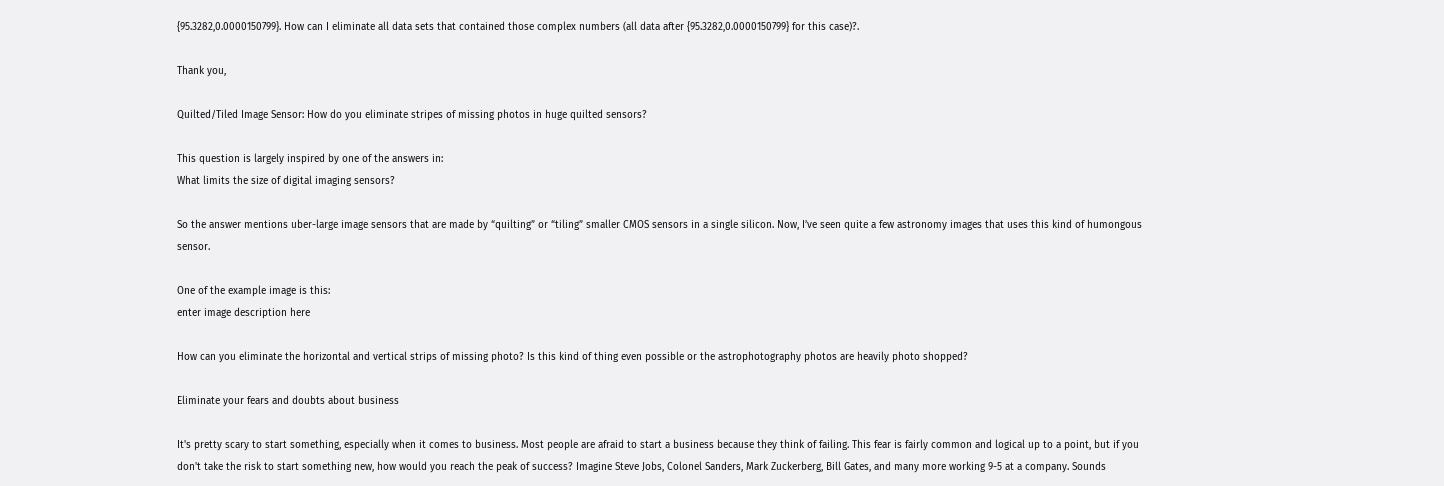{95.3282,0.0000150799}. How can I eliminate all data sets that contained those complex numbers (all data after {95.3282,0.0000150799} for this case)?.

Thank you,

Quilted/Tiled Image Sensor: How do you eliminate stripes of missing photos in huge quilted sensors?

This question is largely inspired by one of the answers in:
What limits the size of digital imaging sensors?

So the answer mentions uber-large image sensors that are made by “quilting” or “tiling” smaller CMOS sensors in a single silicon. Now, I’ve seen quite a few astronomy images that uses this kind of humongous sensor.

One of the example image is this:
enter image description here

How can you eliminate the horizontal and vertical strips of missing photo? Is this kind of thing even possible or the astrophotography photos are heavily photo shopped?

Eliminate your fears and doubts about business

It's pretty scary to start something, especially when it comes to business. Most people are afraid to start a business because they think of failing. This fear is fairly common and logical up to a point, but if you don't take the risk to start something new, how would you reach the peak of success? Imagine Steve Jobs, Colonel Sanders, Mark Zuckerberg, Bill Gates, and many more working 9-5 at a company. Sounds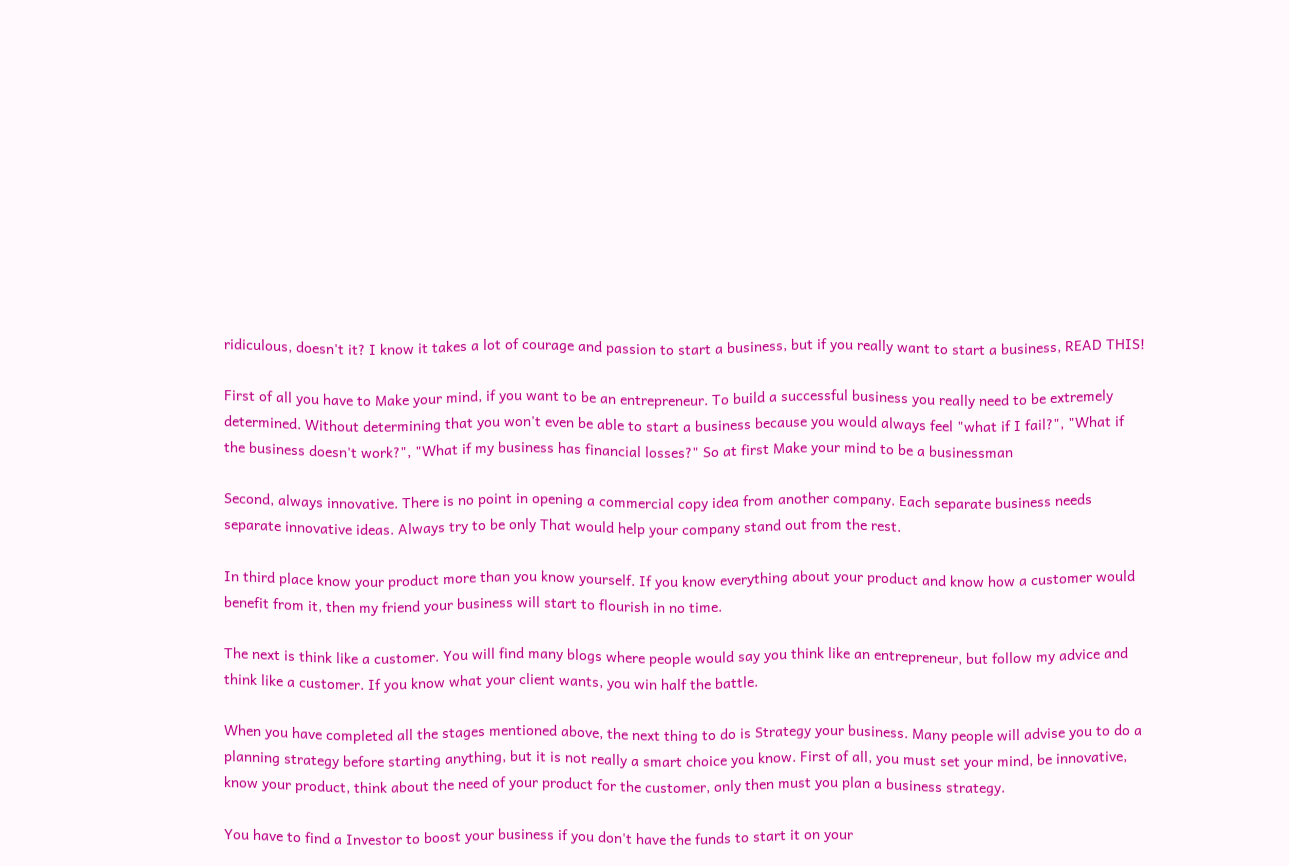ridiculous, doesn't it? I know it takes a lot of courage and passion to start a business, but if you really want to start a business, READ THIS!

First of all you have to Make your mind, if you want to be an entrepreneur. To build a successful business you really need to be extremely determined. Without determining that you won't even be able to start a business because you would always feel "what if I fail?", "What if the business doesn't work?", "What if my business has financial losses?" So at first Make your mind to be a businessman

Second, always innovative. There is no point in opening a commercial copy idea from another company. Each separate business needs separate innovative ideas. Always try to be only That would help your company stand out from the rest.

In third place know your product more than you know yourself. If you know everything about your product and know how a customer would benefit from it, then my friend your business will start to flourish in no time.

The next is think like a customer. You will find many blogs where people would say you think like an entrepreneur, but follow my advice and think like a customer. If you know what your client wants, you win half the battle.

When you have completed all the stages mentioned above, the next thing to do is Strategy your business. Many people will advise you to do a planning strategy before starting anything, but it is not really a smart choice you know. First of all, you must set your mind, be innovative, know your product, think about the need of your product for the customer, only then must you plan a business strategy.

You have to find a Investor to boost your business if you don't have the funds to start it on your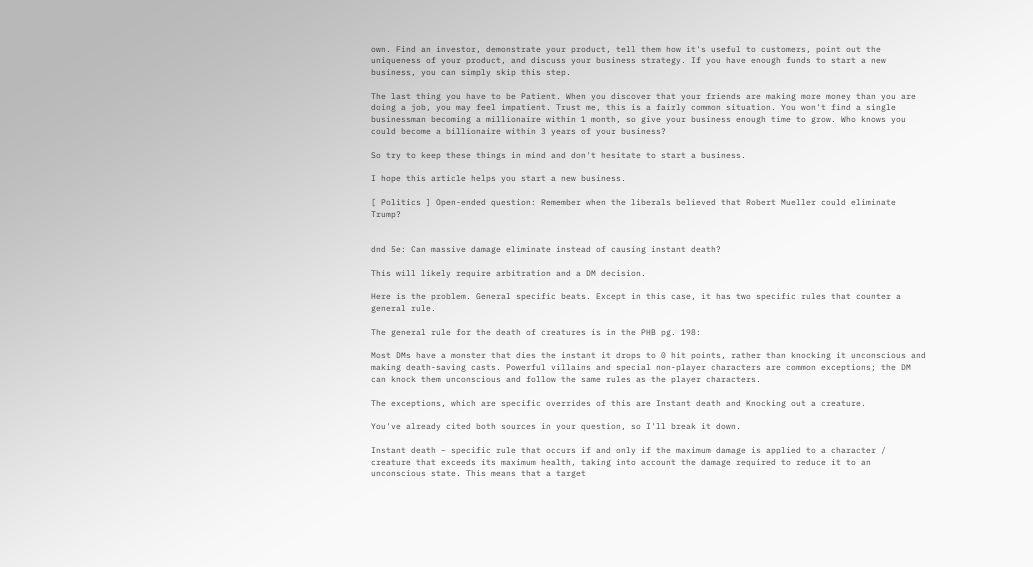own. Find an investor, demonstrate your product, tell them how it's useful to customers, point out the uniqueness of your product, and discuss your business strategy. If you have enough funds to start a new business, you can simply skip this step.

The last thing you have to be Patient. When you discover that your friends are making more money than you are doing a job, you may feel impatient. Trust me, this is a fairly common situation. You won't find a single businessman becoming a millionaire within 1 month, so give your business enough time to grow. Who knows you could become a billionaire within 3 years of your business?

So try to keep these things in mind and don't hesitate to start a business.

I hope this article helps you start a new business.

[ Politics ] Open-ended question: Remember when the liberals believed that Robert Mueller could eliminate Trump?


dnd 5e: Can massive damage eliminate instead of causing instant death?

This will likely require arbitration and a DM decision.

Here is the problem. General specific beats. Except in this case, it has two specific rules that counter a general rule.

The general rule for the death of creatures is in the PHB pg. 198:

Most DMs have a monster that dies the instant it drops to 0 hit points, rather than knocking it unconscious and making death-saving casts. Powerful villains and special non-player characters are common exceptions; the DM can knock them unconscious and follow the same rules as the player characters.

The exceptions, which are specific overrides of this are Instant death and Knocking out a creature.

You've already cited both sources in your question, so I'll break it down.

Instant death – specific rule that occurs if and only if the maximum damage is applied to a character / creature that exceeds its maximum health, taking into account the damage required to reduce it to an unconscious state. This means that a target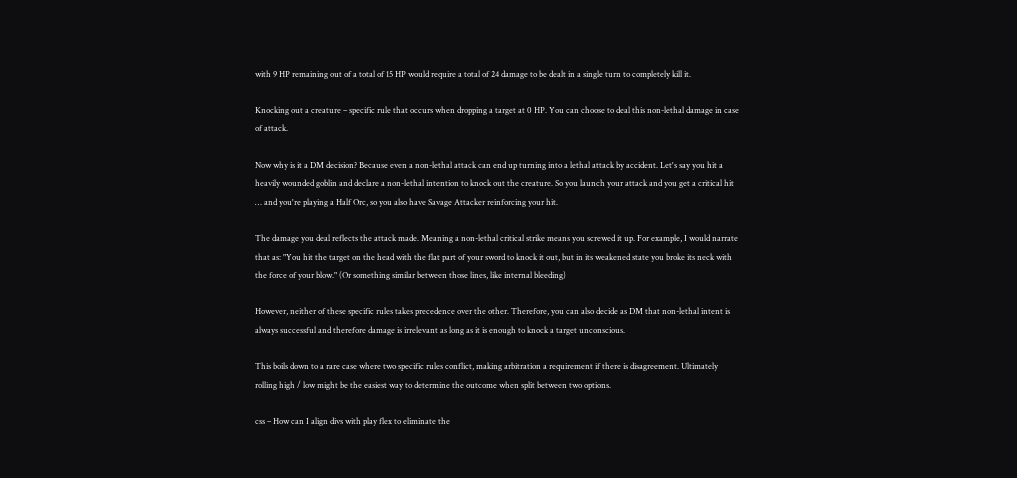with 9 HP remaining out of a total of 15 HP would require a total of 24 damage to be dealt in a single turn to completely kill it.

Knocking out a creature – specific rule that occurs when dropping a target at 0 HP. You can choose to deal this non-lethal damage in case of attack.

Now why is it a DM decision? Because even a non-lethal attack can end up turning into a lethal attack by accident. Let's say you hit a heavily wounded goblin and declare a non-lethal intention to knock out the creature. So you launch your attack and you get a critical hit … and you're playing a Half Orc, so you also have Savage Attacker reinforcing your hit.

The damage you deal reflects the attack made. Meaning a non-lethal critical strike means you screwed it up. For example, I would narrate that as: "You hit the target on the head with the flat part of your sword to knock it out, but in its weakened state you broke its neck with the force of your blow." (Or something similar between those lines, like internal bleeding)

However, neither of these specific rules takes precedence over the other. Therefore, you can also decide as DM that non-lethal intent is always successful and therefore damage is irrelevant as long as it is enough to knock a target unconscious.

This boils down to a rare case where two specific rules conflict, making arbitration a requirement if there is disagreement. Ultimately rolling high / low might be the easiest way to determine the outcome when split between two options.

css – How can I align divs with play flex to eliminate the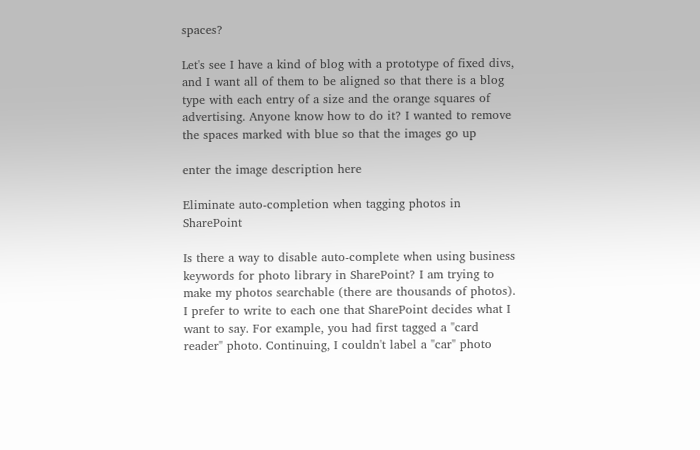spaces?

Let's see I have a kind of blog with a prototype of fixed divs, and I want all of them to be aligned so that there is a blog type with each entry of a size and the orange squares of advertising. Anyone know how to do it? I wanted to remove the spaces marked with blue so that the images go up

enter the image description here

Eliminate auto-completion when tagging photos in SharePoint

Is there a way to disable auto-complete when using business keywords for photo library in SharePoint? I am trying to make my photos searchable (there are thousands of photos). I prefer to write to each one that SharePoint decides what I want to say. For example, you had first tagged a "card reader" photo. Continuing, I couldn't label a "car" photo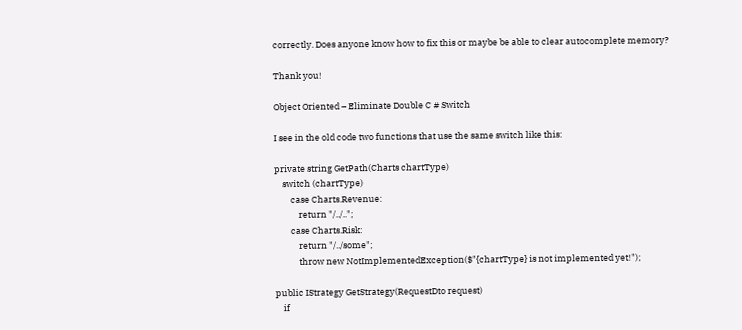correctly. Does anyone know how to fix this or maybe be able to clear autocomplete memory?

Thank you!

Object Oriented – Eliminate Double C # Switch

I see in the old code two functions that use the same switch like this:

private string GetPath(Charts chartType)
    switch (chartType)
        case Charts.Revenue:
            return "/../..";
        case Charts.Risk:
            return "/../some";
            throw new NotImplementedException($"{chartType} is not implemented yet!");

public IStrategy GetStrategy(RequestDto request)
    if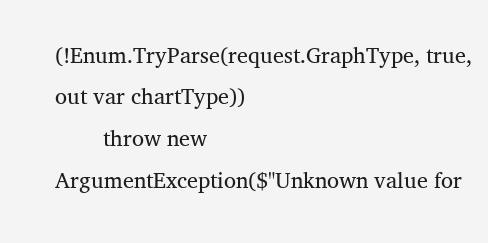(!Enum.TryParse(request.GraphType, true, out var chartType))
        throw new ArgumentException($"Unknown value for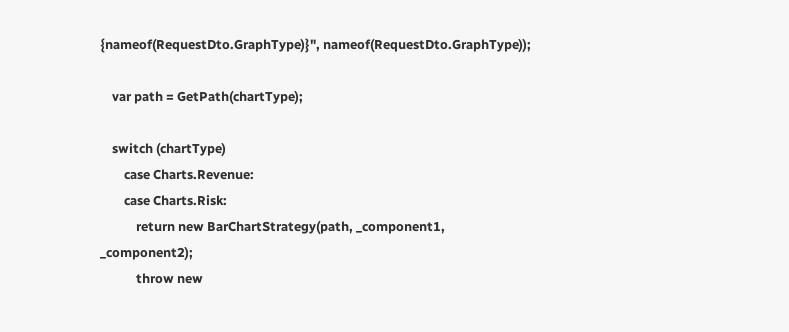{nameof(RequestDto.GraphType)}", nameof(RequestDto.GraphType));

    var path = GetPath(chartType);

    switch (chartType)
        case Charts.Revenue:
        case Charts.Risk:
            return new BarChartStrategy(path, _component1, _component2);
            throw new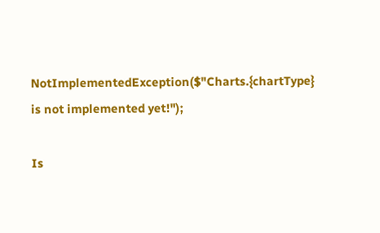NotImplementedException($"Charts.{chartType} is not implemented yet!");

Is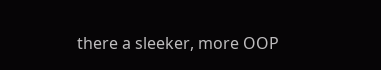there a sleeker, more OOP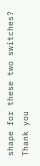shape for these two switches?
Thank you